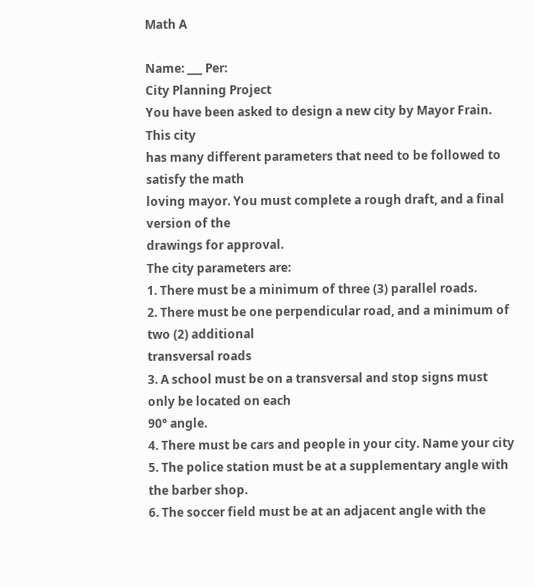Math A

Name: ___ Per:
City Planning Project
You have been asked to design a new city by Mayor Frain. This city
has many different parameters that need to be followed to satisfy the math
loving mayor. You must complete a rough draft, and a final version of the
drawings for approval.
The city parameters are:
1. There must be a minimum of three (3) parallel roads.
2. There must be one perpendicular road, and a minimum of two (2) additional
transversal roads
3. A school must be on a transversal and stop signs must only be located on each
90° angle.
4. There must be cars and people in your city. Name your city
5. The police station must be at a supplementary angle with the barber shop.
6. The soccer field must be at an adjacent angle with the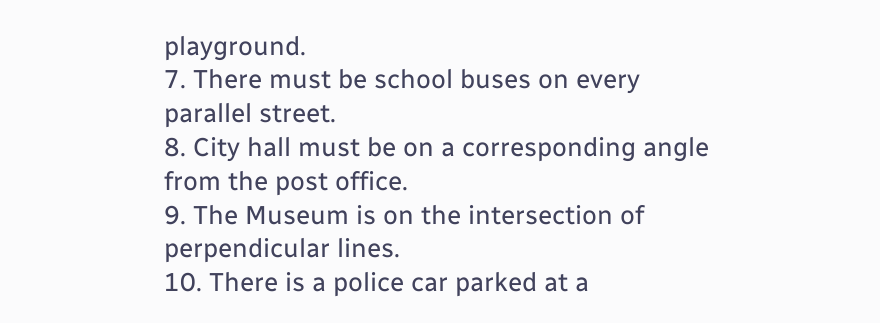playground.
7. There must be school buses on every parallel street.
8. City hall must be on a corresponding angle from the post office.
9. The Museum is on the intersection of perpendicular lines.
10. There is a police car parked at a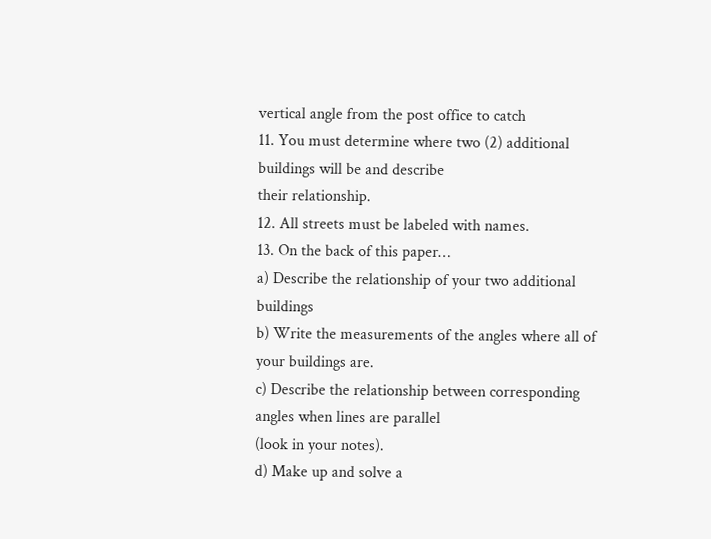vertical angle from the post office to catch
11. You must determine where two (2) additional buildings will be and describe
their relationship.
12. All streets must be labeled with names.
13. On the back of this paper…
a) Describe the relationship of your two additional buildings
b) Write the measurements of the angles where all of your buildings are.
c) Describe the relationship between corresponding angles when lines are parallel
(look in your notes).
d) Make up and solve a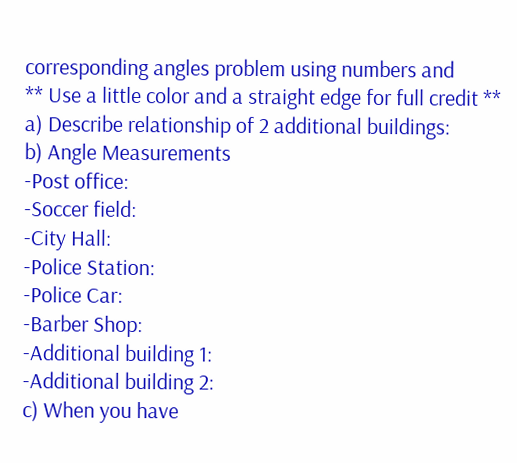corresponding angles problem using numbers and
** Use a little color and a straight edge for full credit **
a) Describe relationship of 2 additional buildings:
b) Angle Measurements
-Post office:
-Soccer field:
-City Hall:
-Police Station:
-Police Car:
-Barber Shop:
-Additional building 1:
-Additional building 2:
c) When you have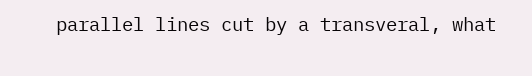parallel lines cut by a transveral, what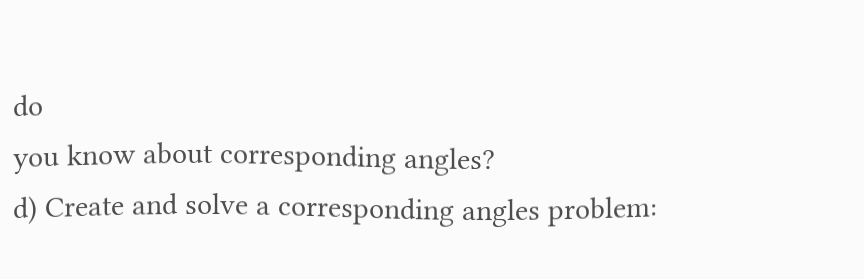do
you know about corresponding angles?
d) Create and solve a corresponding angles problem: